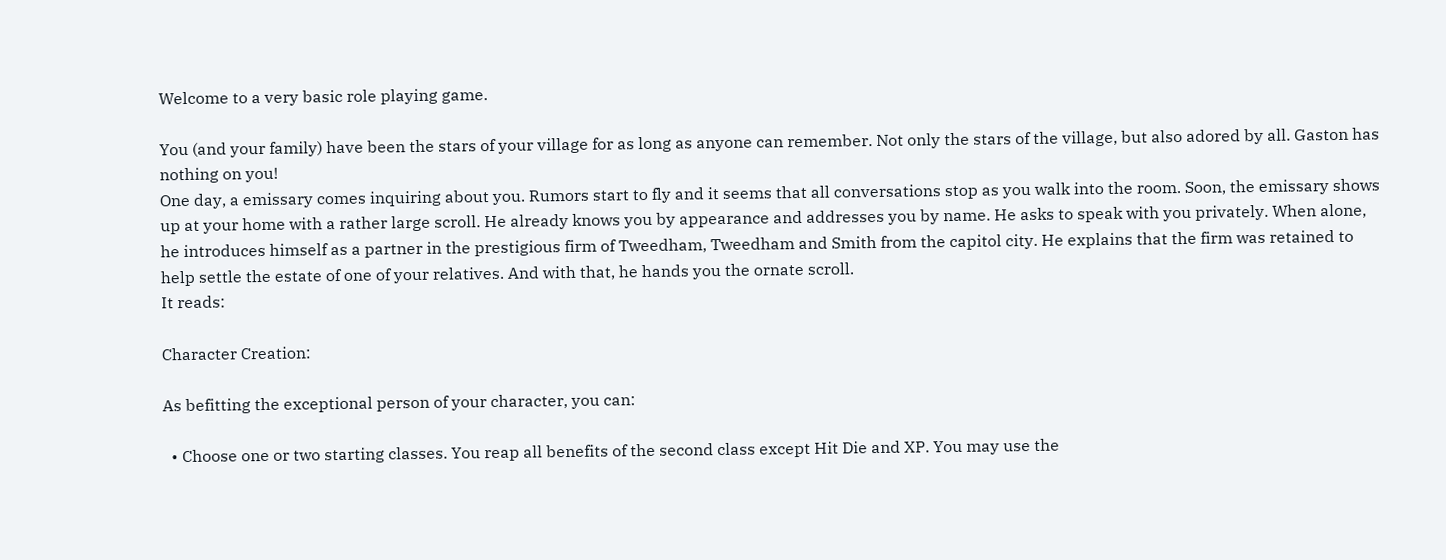Welcome to a very basic role playing game.

You (and your family) have been the stars of your village for as long as anyone can remember. Not only the stars of the village, but also adored by all. Gaston has nothing on you!
One day, a emissary comes inquiring about you. Rumors start to fly and it seems that all conversations stop as you walk into the room. Soon, the emissary shows up at your home with a rather large scroll. He already knows you by appearance and addresses you by name. He asks to speak with you privately. When alone, he introduces himself as a partner in the prestigious firm of Tweedham, Tweedham and Smith from the capitol city. He explains that the firm was retained to help settle the estate of one of your relatives. And with that, he hands you the ornate scroll.
It reads:

Character Creation:

As befitting the exceptional person of your character, you can:

  • Choose one or two starting classes. You reap all benefits of the second class except Hit Die and XP. You may use the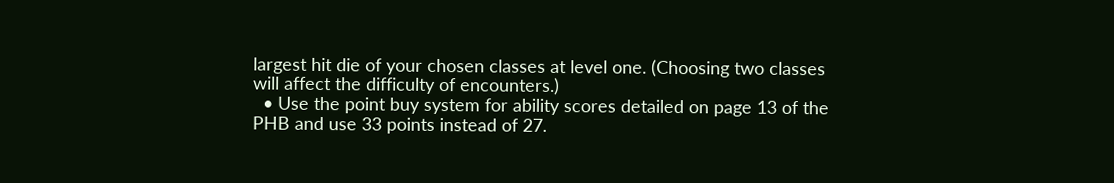largest hit die of your chosen classes at level one. (Choosing two classes will affect the difficulty of encounters.)
  • Use the point buy system for ability scores detailed on page 13 of the PHB and use 33 points instead of 27.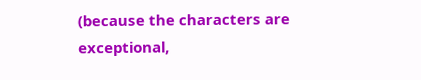(because the characters are exceptional,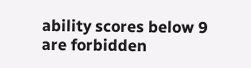ability scores below 9 are forbidden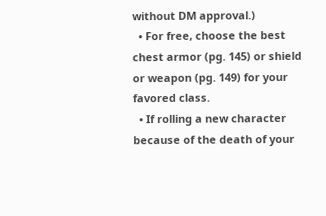without DM approval.)
  • For free, choose the best chest armor (pg. 145) or shield or weapon (pg. 149) for your favored class.
  • If rolling a new character because of the death of your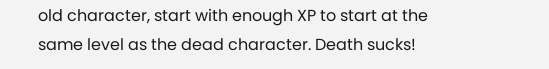old character, start with enough XP to start at the same level as the dead character. Death sucks!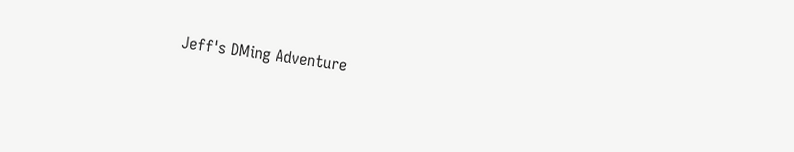Jeff's DMing Adventure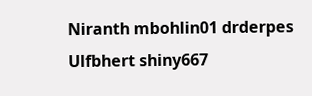Niranth mbohlin01 drderpes Ulfbhert shiny667